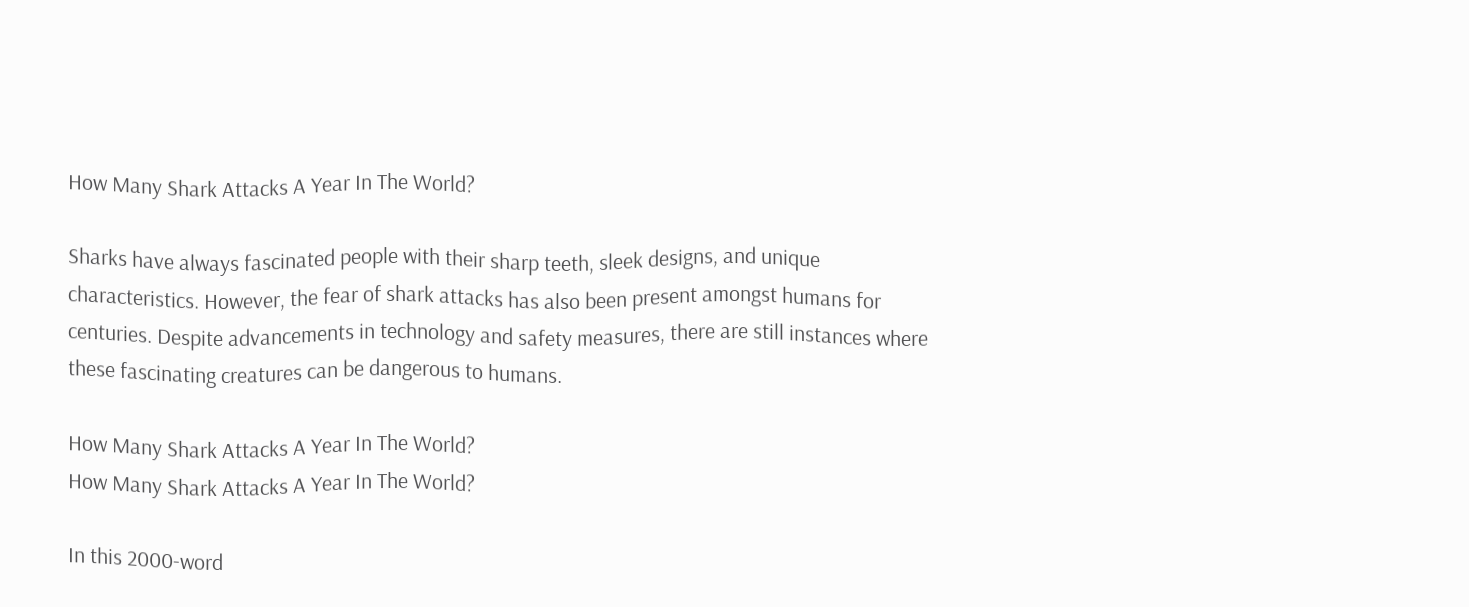How Many Shark Attacks A Year In The World?

Sharks have always fascinated people with their sharp teeth, sleek designs, and unique characteristics. However, the fear of shark attacks has also been present amongst humans for centuries. Despite advancements in technology and safety measures, there are still instances where these fascinating creatures can be dangerous to humans.

How Many Shark Attacks A Year In The World?
How Many Shark Attacks A Year In The World?

In this 2000-word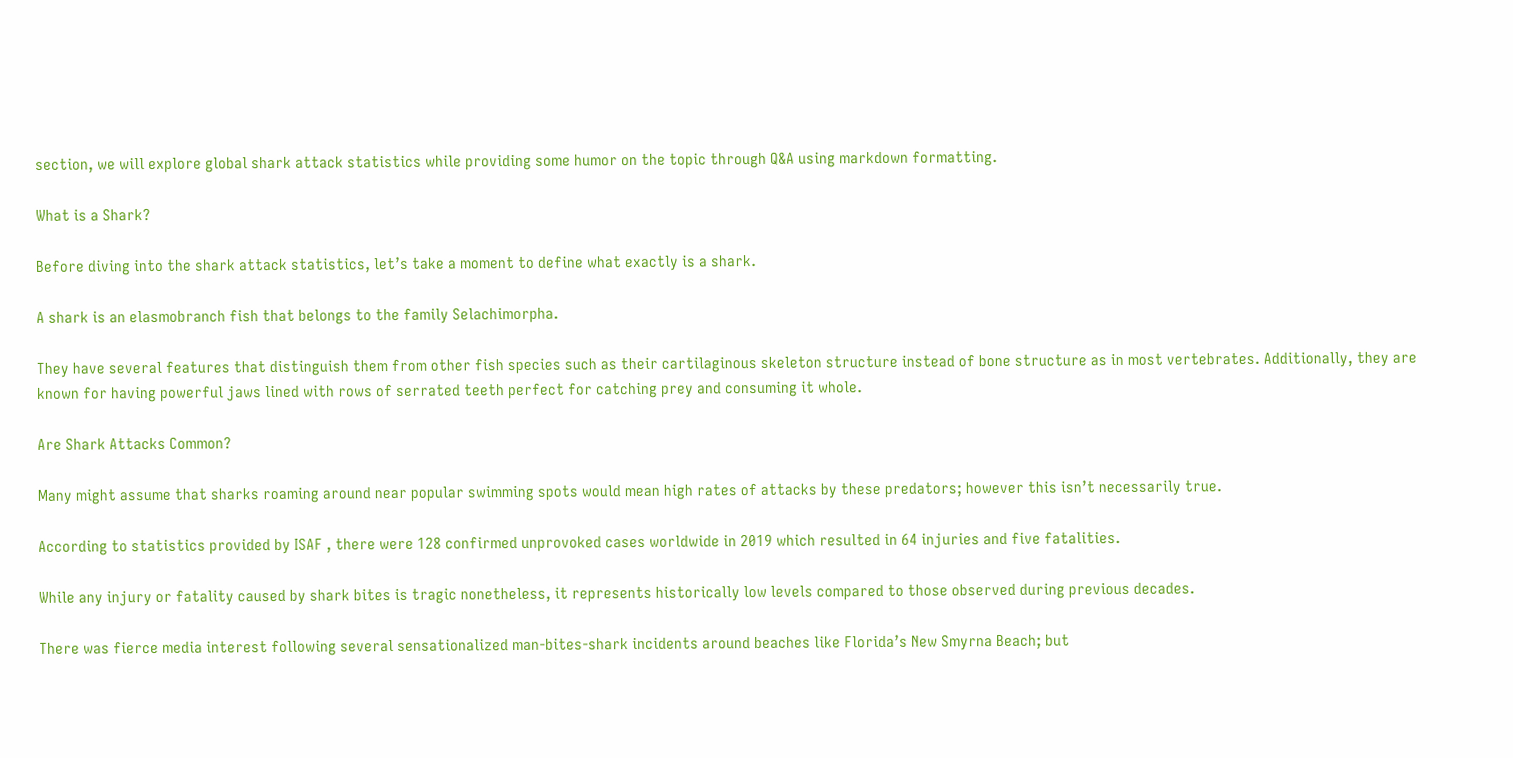section, we will explore global shark attack statistics while providing some humor on the topic through Q&A using markdown formatting.

What is a Shark?

Before diving into the shark attack statistics, let’s take a moment to define what exactly is a shark.

A shark is an elasmobranch fish that belongs to the family Selachimorpha.

They have several features that distinguish them from other fish species such as their cartilaginous skeleton structure instead of bone structure as in most vertebrates. Additionally, they are known for having powerful jaws lined with rows of serrated teeth perfect for catching prey and consuming it whole.

Are Shark Attacks Common?

Many might assume that sharks roaming around near popular swimming spots would mean high rates of attacks by these predators; however this isn’t necessarily true.

According to statistics provided by ISAF , there were 128 confirmed unprovoked cases worldwide in 2019 which resulted in 64 injuries and five fatalities.

While any injury or fatality caused by shark bites is tragic nonetheless, it represents historically low levels compared to those observed during previous decades.

There was fierce media interest following several sensationalized man-bites-shark incidents around beaches like Florida’s New Smyrna Beach; but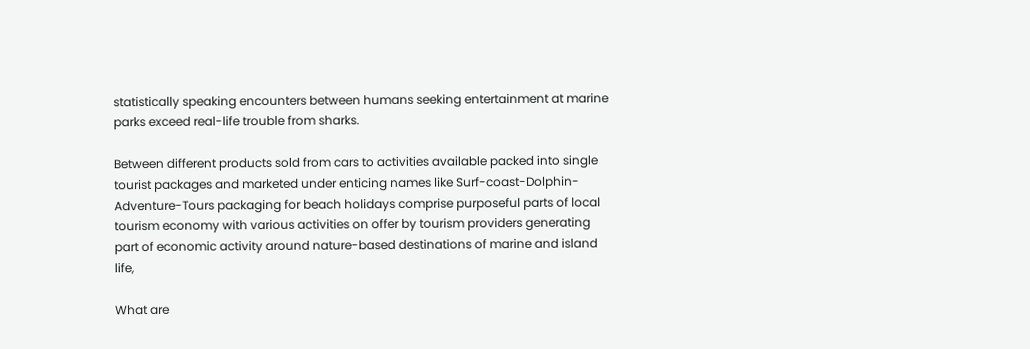statistically speaking encounters between humans seeking entertainment at marine parks exceed real-life trouble from sharks.

Between different products sold from cars to activities available packed into single tourist packages and marketed under enticing names like Surf-coast-Dolphin-Adventure-Tours packaging for beach holidays comprise purposeful parts of local tourism economy with various activities on offer by tourism providers generating part of economic activity around nature-based destinations of marine and island life,

What are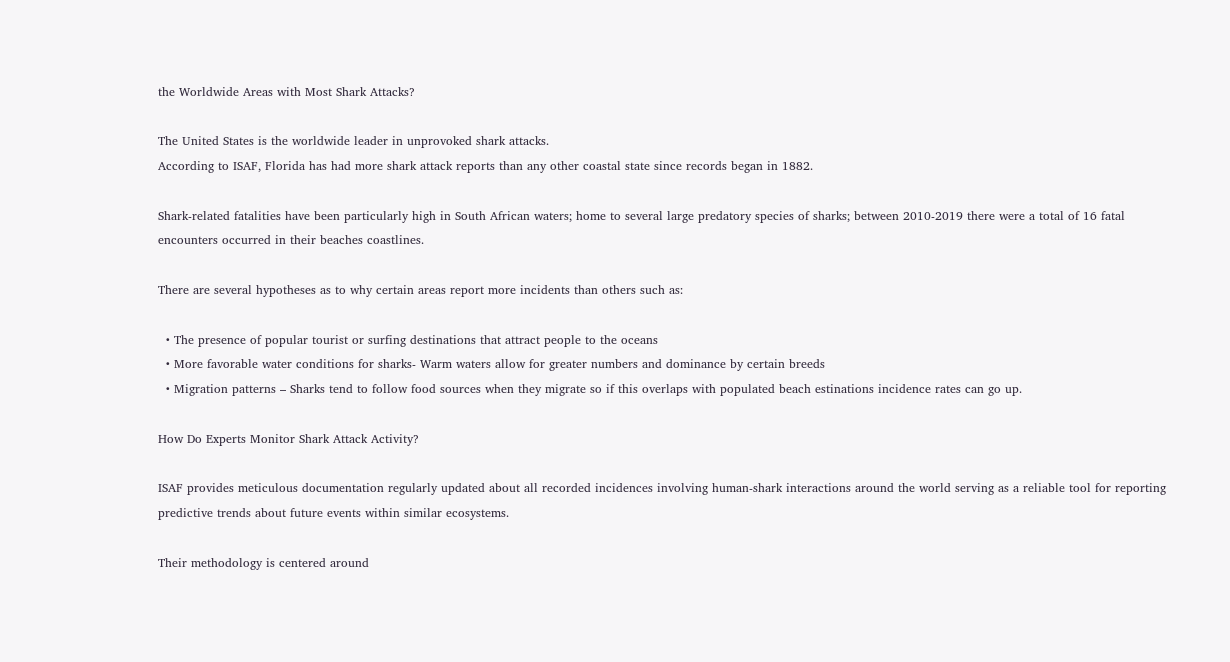the Worldwide Areas with Most Shark Attacks?

The United States is the worldwide leader in unprovoked shark attacks.
According to ISAF, Florida has had more shark attack reports than any other coastal state since records began in 1882.

Shark-related fatalities have been particularly high in South African waters; home to several large predatory species of sharks; between 2010-2019 there were a total of 16 fatal encounters occurred in their beaches coastlines.

There are several hypotheses as to why certain areas report more incidents than others such as:

  • The presence of popular tourist or surfing destinations that attract people to the oceans
  • More favorable water conditions for sharks- Warm waters allow for greater numbers and dominance by certain breeds
  • Migration patterns – Sharks tend to follow food sources when they migrate so if this overlaps with populated beach estinations incidence rates can go up.

How Do Experts Monitor Shark Attack Activity?

ISAF provides meticulous documentation regularly updated about all recorded incidences involving human-shark interactions around the world serving as a reliable tool for reporting predictive trends about future events within similar ecosystems.

Their methodology is centered around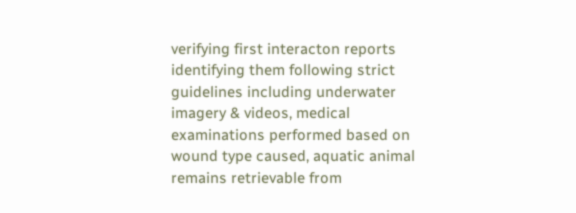verifying first interacton reports identifying them following strict guidelines including underwater imagery & videos, medical examinations performed based on wound type caused, aquatic animal remains retrievable from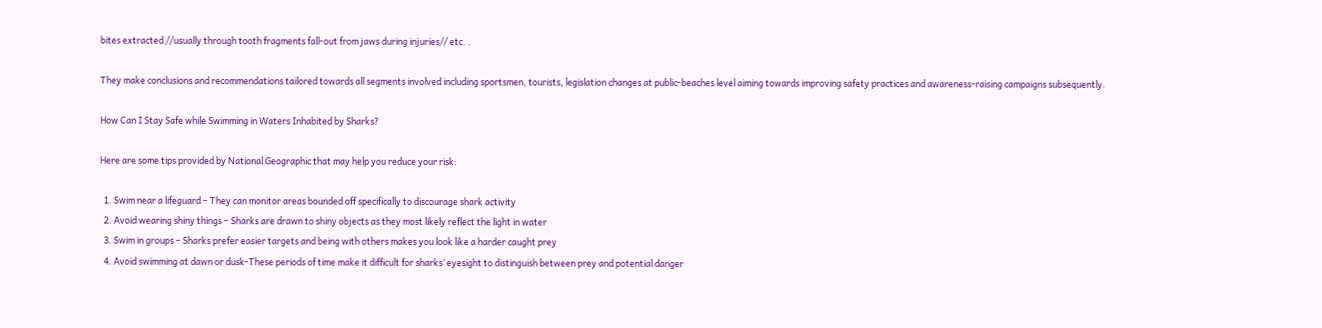bites extracted //usually through tooth fragments fall-out from jaws during injuries// etc. .

They make conclusions and recommendations tailored towards all segments involved including sportsmen, tourists, legislation changes at public-beaches level aiming towards improving safety practices and awareness-raising campaigns subsequently.

How Can I Stay Safe while Swimming in Waters Inhabited by Sharks?

Here are some tips provided by National Geographic that may help you reduce your risk:

  1. Swim near a lifeguard – They can monitor areas bounded off specifically to discourage shark activity
  2. Avoid wearing shiny things – Sharks are drawn to shiny objects as they most likely reflect the light in water
  3. Swim in groups – Sharks prefer easier targets and being with others makes you look like a harder caught prey
  4. Avoid swimming at dawn or dusk-These periods of time make it difficult for sharks’ eyesight to distinguish between prey and potential danger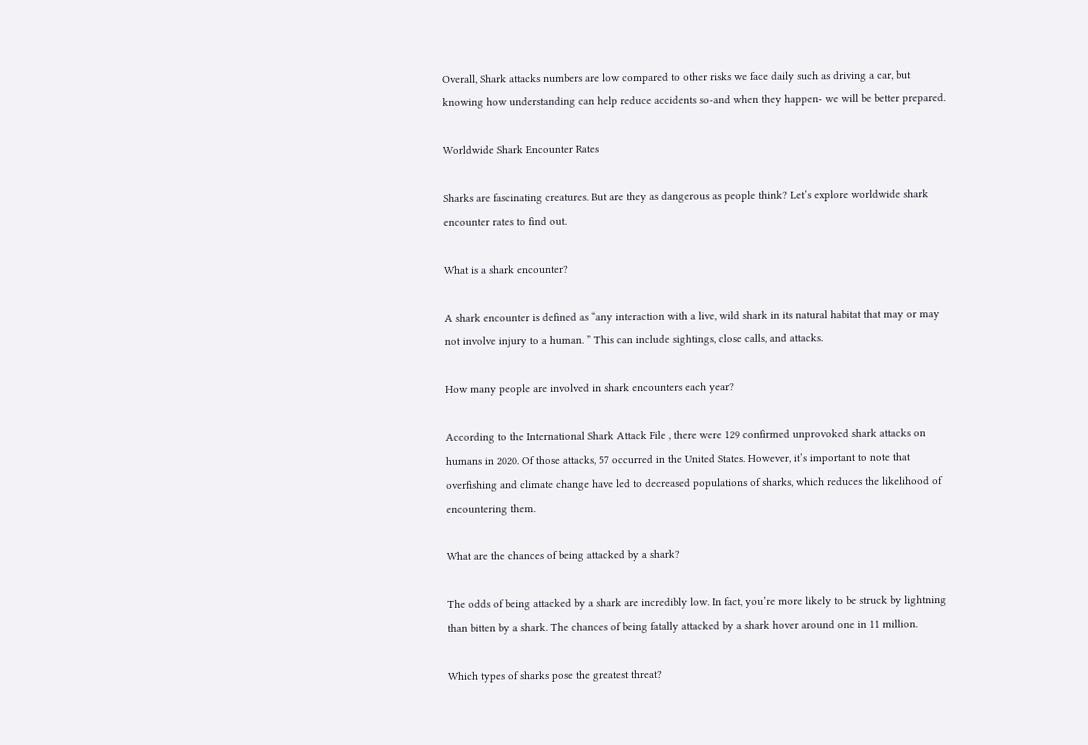Overall, Shark attacks numbers are low compared to other risks we face daily such as driving a car, but knowing how understanding can help reduce accidents so-and when they happen- we will be better prepared.

Worldwide Shark Encounter Rates

Sharks are fascinating creatures. But are they as dangerous as people think? Let’s explore worldwide shark encounter rates to find out.

What is a shark encounter?

A shark encounter is defined as “any interaction with a live, wild shark in its natural habitat that may or may not involve injury to a human. ” This can include sightings, close calls, and attacks.

How many people are involved in shark encounters each year?

According to the International Shark Attack File , there were 129 confirmed unprovoked shark attacks on humans in 2020. Of those attacks, 57 occurred in the United States. However, it’s important to note that overfishing and climate change have led to decreased populations of sharks, which reduces the likelihood of encountering them.

What are the chances of being attacked by a shark?

The odds of being attacked by a shark are incredibly low. In fact, you’re more likely to be struck by lightning than bitten by a shark. The chances of being fatally attacked by a shark hover around one in 11 million.

Which types of sharks pose the greatest threat?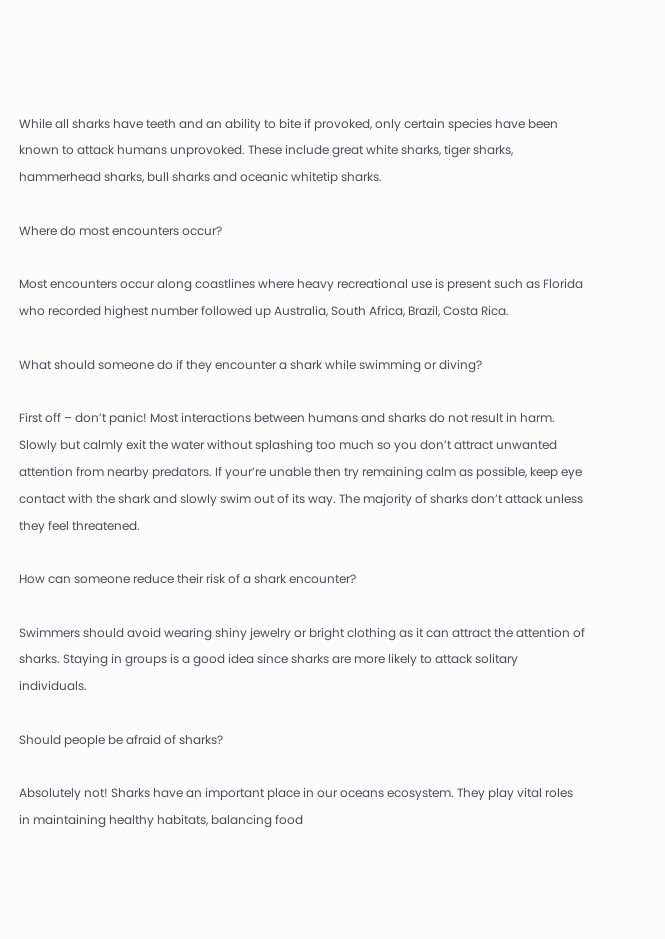While all sharks have teeth and an ability to bite if provoked, only certain species have been known to attack humans unprovoked. These include great white sharks, tiger sharks, hammerhead sharks, bull sharks and oceanic whitetip sharks.

Where do most encounters occur?

Most encounters occur along coastlines where heavy recreational use is present such as Florida who recorded highest number followed up Australia, South Africa, Brazil, Costa Rica.

What should someone do if they encounter a shark while swimming or diving?

First off – don’t panic! Most interactions between humans and sharks do not result in harm. Slowly but calmly exit the water without splashing too much so you don’t attract unwanted attention from nearby predators. If your’re unable then try remaining calm as possible, keep eye contact with the shark and slowly swim out of its way. The majority of sharks don’t attack unless they feel threatened.

How can someone reduce their risk of a shark encounter?

Swimmers should avoid wearing shiny jewelry or bright clothing as it can attract the attention of sharks. Staying in groups is a good idea since sharks are more likely to attack solitary individuals.

Should people be afraid of sharks?

Absolutely not! Sharks have an important place in our oceans ecosystem. They play vital roles in maintaining healthy habitats, balancing food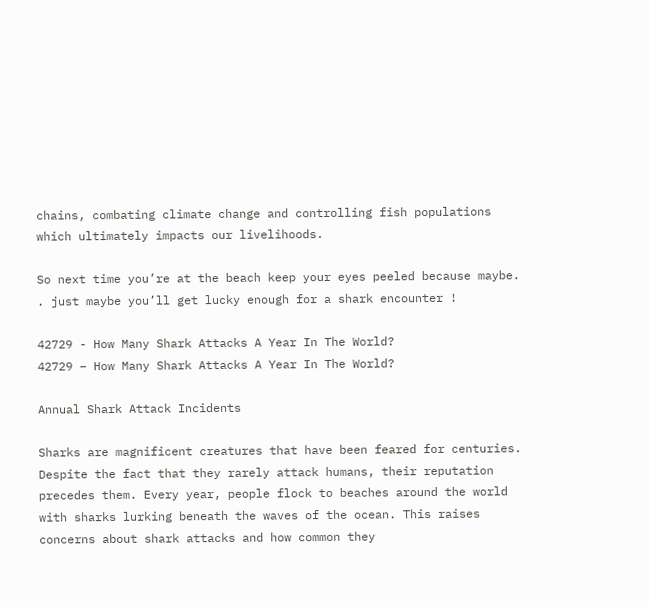chains, combating climate change and controlling fish populations which ultimately impacts our livelihoods.

So next time you’re at the beach keep your eyes peeled because maybe. . just maybe you’ll get lucky enough for a shark encounter !

42729 - How Many Shark Attacks A Year In The World?
42729 – How Many Shark Attacks A Year In The World?

Annual Shark Attack Incidents

Sharks are magnificent creatures that have been feared for centuries. Despite the fact that they rarely attack humans, their reputation precedes them. Every year, people flock to beaches around the world with sharks lurking beneath the waves of the ocean. This raises concerns about shark attacks and how common they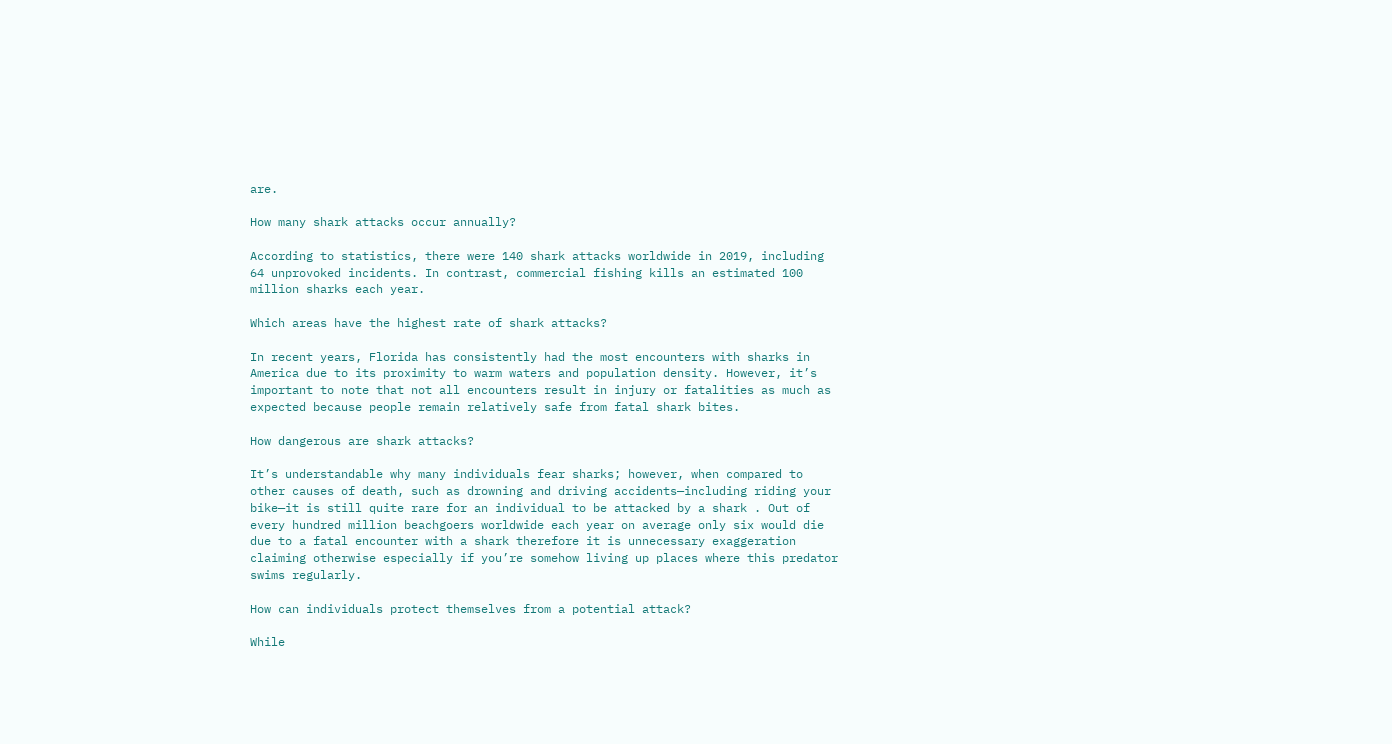are.

How many shark attacks occur annually?

According to statistics, there were 140 shark attacks worldwide in 2019, including 64 unprovoked incidents. In contrast, commercial fishing kills an estimated 100 million sharks each year.

Which areas have the highest rate of shark attacks?

In recent years, Florida has consistently had the most encounters with sharks in America due to its proximity to warm waters and population density. However, it’s important to note that not all encounters result in injury or fatalities as much as expected because people remain relatively safe from fatal shark bites.

How dangerous are shark attacks?

It’s understandable why many individuals fear sharks; however, when compared to other causes of death, such as drowning and driving accidents—including riding your bike—it is still quite rare for an individual to be attacked by a shark . Out of every hundred million beachgoers worldwide each year on average only six would die due to a fatal encounter with a shark therefore it is unnecessary exaggeration claiming otherwise especially if you’re somehow living up places where this predator swims regularly.

How can individuals protect themselves from a potential attack?

While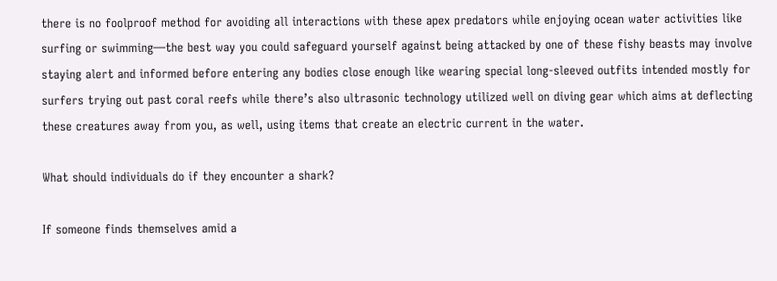there is no foolproof method for avoiding all interactions with these apex predators while enjoying ocean water activities like surfing or swimming—the best way you could safeguard yourself against being attacked by one of these fishy beasts may involve staying alert and informed before entering any bodies close enough like wearing special long-sleeved outfits intended mostly for surfers trying out past coral reefs while there’s also ultrasonic technology utilized well on diving gear which aims at deflecting these creatures away from you, as well, using items that create an electric current in the water.

What should individuals do if they encounter a shark?

If someone finds themselves amid a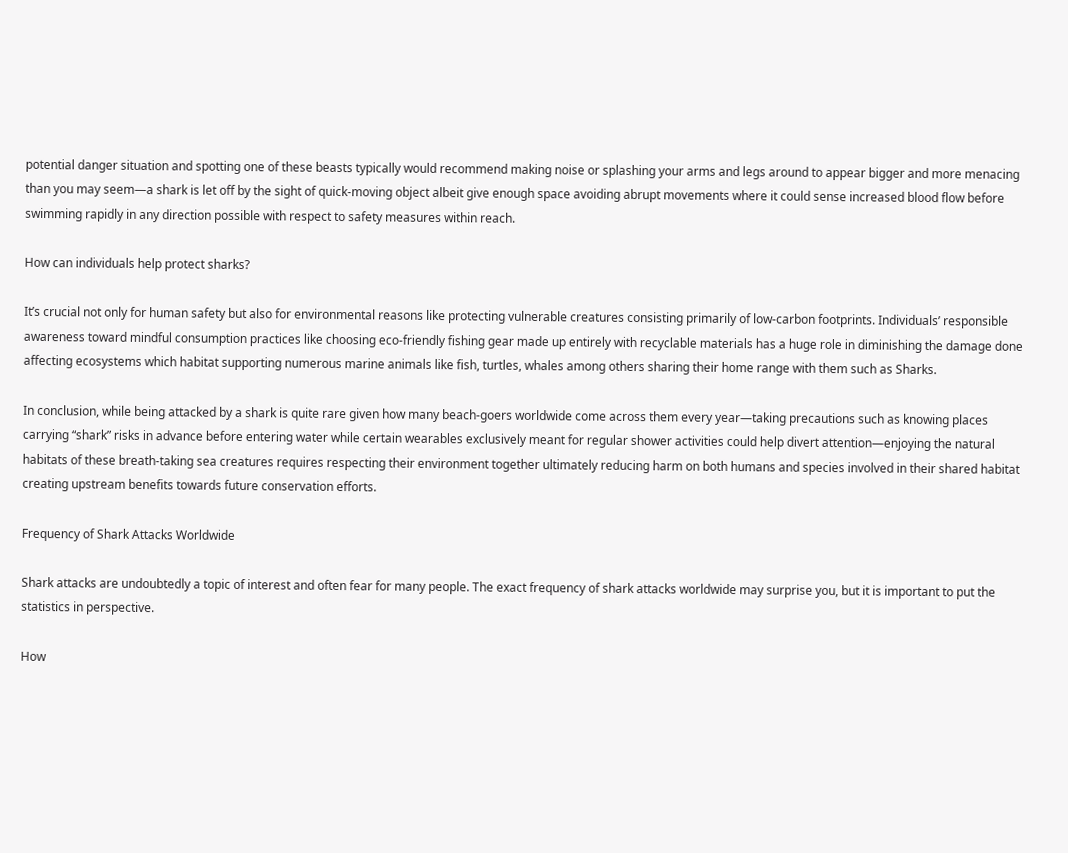potential danger situation and spotting one of these beasts typically would recommend making noise or splashing your arms and legs around to appear bigger and more menacing than you may seem—a shark is let off by the sight of quick-moving object albeit give enough space avoiding abrupt movements where it could sense increased blood flow before swimming rapidly in any direction possible with respect to safety measures within reach.

How can individuals help protect sharks?

It’s crucial not only for human safety but also for environmental reasons like protecting vulnerable creatures consisting primarily of low-carbon footprints. Individuals’ responsible awareness toward mindful consumption practices like choosing eco-friendly fishing gear made up entirely with recyclable materials has a huge role in diminishing the damage done affecting ecosystems which habitat supporting numerous marine animals like fish, turtles, whales among others sharing their home range with them such as Sharks.

In conclusion, while being attacked by a shark is quite rare given how many beach-goers worldwide come across them every year—taking precautions such as knowing places carrying “shark” risks in advance before entering water while certain wearables exclusively meant for regular shower activities could help divert attention—enjoying the natural habitats of these breath-taking sea creatures requires respecting their environment together ultimately reducing harm on both humans and species involved in their shared habitat creating upstream benefits towards future conservation efforts.

Frequency of Shark Attacks Worldwide

Shark attacks are undoubtedly a topic of interest and often fear for many people. The exact frequency of shark attacks worldwide may surprise you, but it is important to put the statistics in perspective.

How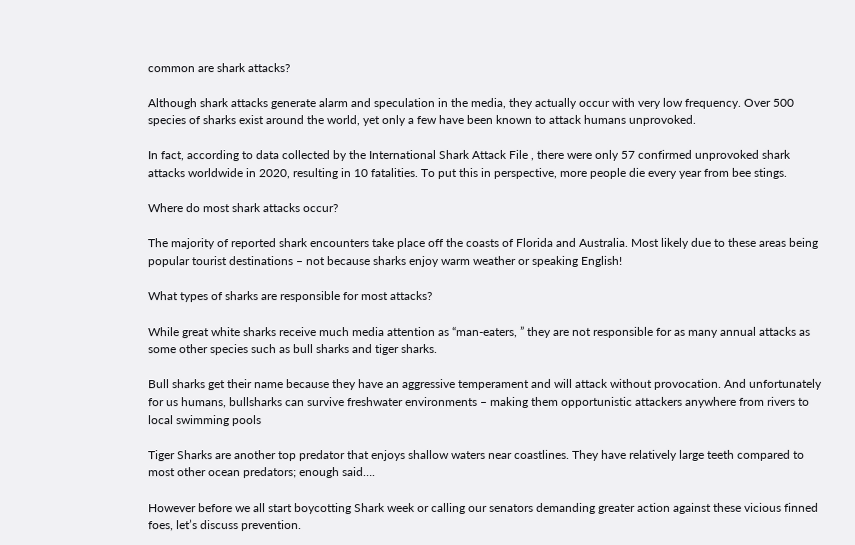common are shark attacks?

Although shark attacks generate alarm and speculation in the media, they actually occur with very low frequency. Over 500 species of sharks exist around the world, yet only a few have been known to attack humans unprovoked.

In fact, according to data collected by the International Shark Attack File , there were only 57 confirmed unprovoked shark attacks worldwide in 2020, resulting in 10 fatalities. To put this in perspective, more people die every year from bee stings.

Where do most shark attacks occur?

The majority of reported shark encounters take place off the coasts of Florida and Australia. Most likely due to these areas being popular tourist destinations – not because sharks enjoy warm weather or speaking English!

What types of sharks are responsible for most attacks?

While great white sharks receive much media attention as “man-eaters, ” they are not responsible for as many annual attacks as some other species such as bull sharks and tiger sharks.

Bull sharks get their name because they have an aggressive temperament and will attack without provocation. And unfortunately for us humans, bullsharks can survive freshwater environments – making them opportunistic attackers anywhere from rivers to local swimming pools

Tiger Sharks are another top predator that enjoys shallow waters near coastlines. They have relatively large teeth compared to most other ocean predators; enough said….

However before we all start boycotting Shark week or calling our senators demanding greater action against these vicious finned foes, let’s discuss prevention.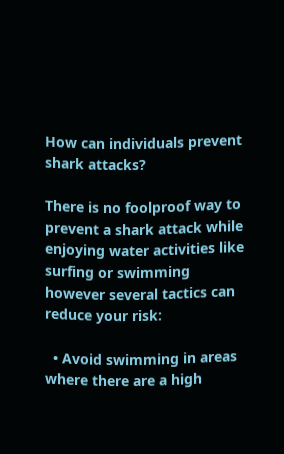How can individuals prevent shark attacks?

There is no foolproof way to prevent a shark attack while enjoying water activities like surfing or swimming however several tactics can reduce your risk:

  • Avoid swimming in areas where there are a high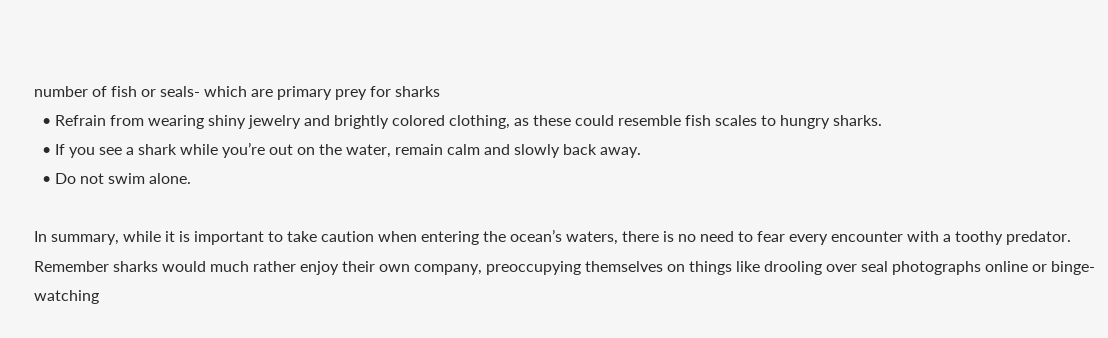number of fish or seals- which are primary prey for sharks
  • Refrain from wearing shiny jewelry and brightly colored clothing, as these could resemble fish scales to hungry sharks.
  • If you see a shark while you’re out on the water, remain calm and slowly back away.
  • Do not swim alone.

In summary, while it is important to take caution when entering the ocean’s waters, there is no need to fear every encounter with a toothy predator. Remember sharks would much rather enjoy their own company, preoccupying themselves on things like drooling over seal photographs online or binge-watching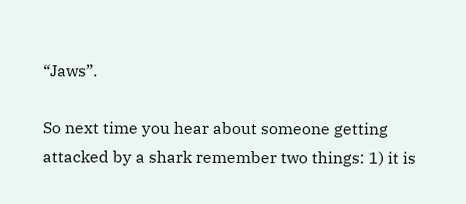“Jaws”.

So next time you hear about someone getting attacked by a shark remember two things: 1) it is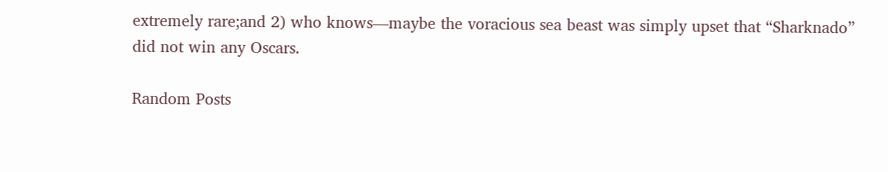extremely rare;and 2) who knows—maybe the voracious sea beast was simply upset that “Sharknado” did not win any Oscars.

Random Posts